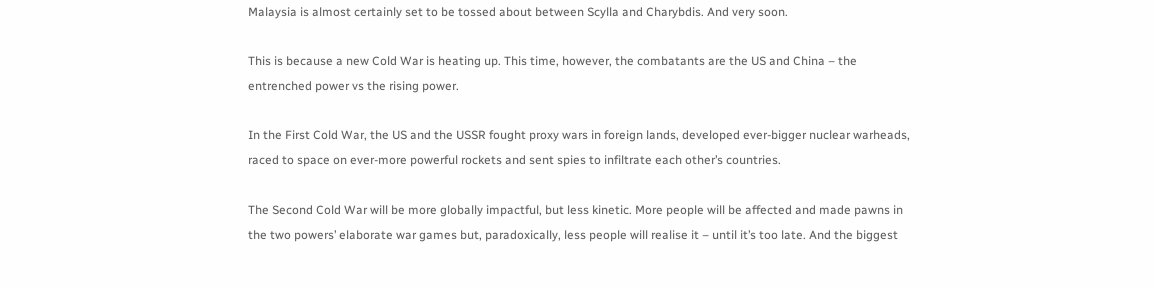Malaysia is almost certainly set to be tossed about between Scylla and Charybdis. And very soon.

This is because a new Cold War is heating up. This time, however, the combatants are the US and China – the entrenched power vs the rising power.

In the First Cold War, the US and the USSR fought proxy wars in foreign lands, developed ever-bigger nuclear warheads, raced to space on ever-more powerful rockets and sent spies to infiltrate each other’s countries.

The Second Cold War will be more globally impactful, but less kinetic. More people will be affected and made pawns in the two powers’ elaborate war games but, paradoxically, less people will realise it – until it’s too late. And the biggest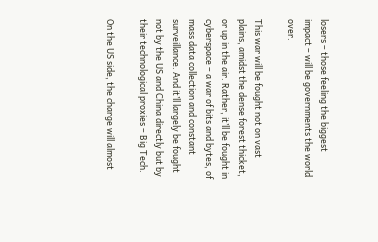losers – those feeling the biggest impact – will be governments the world over.

This war will be fought not on vast plains, amidst the dense forest thicket, or up in the air. Rather, it’ll be fought in cyberspace – a war of bits and bytes, of mass data collection and constant surveillance. And it’ll largely be fought not by the US and China directly but by their technological proxies – Big Tech.

On the US side, the charge will almost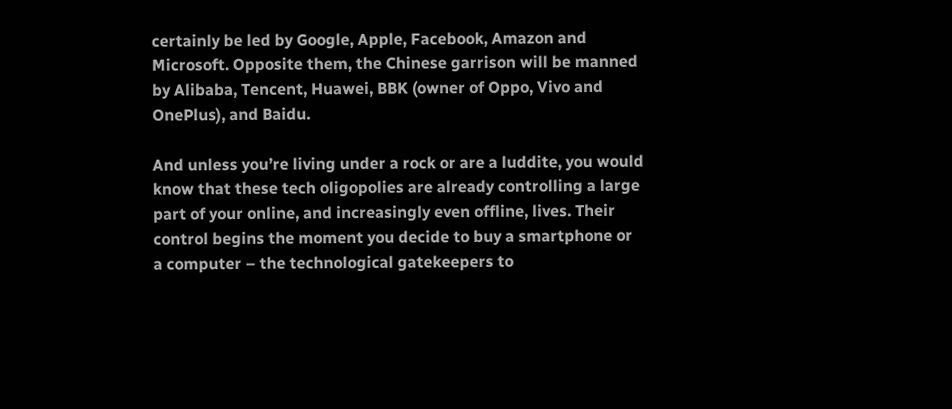certainly be led by Google, Apple, Facebook, Amazon and Microsoft. Opposite them, the Chinese garrison will be manned by Alibaba, Tencent, Huawei, BBK (owner of Oppo, Vivo and OnePlus), and Baidu.

And unless you’re living under a rock or are a luddite, you would know that these tech oligopolies are already controlling a large part of your online, and increasingly even offline, lives. Their control begins the moment you decide to buy a smartphone or a computer – the technological gatekeepers to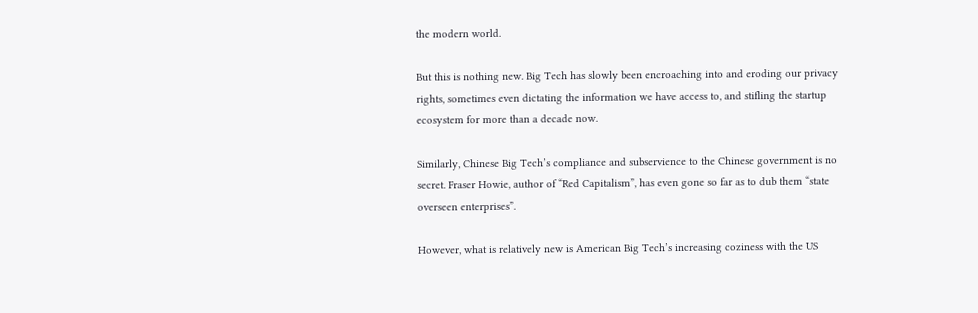the modern world.

But this is nothing new. Big Tech has slowly been encroaching into and eroding our privacy rights, sometimes even dictating the information we have access to, and stifling the startup ecosystem for more than a decade now.

Similarly, Chinese Big Tech’s compliance and subservience to the Chinese government is no secret. Fraser Howie, author of “Red Capitalism”, has even gone so far as to dub them “state overseen enterprises”.

However, what is relatively new is American Big Tech’s increasing coziness with the US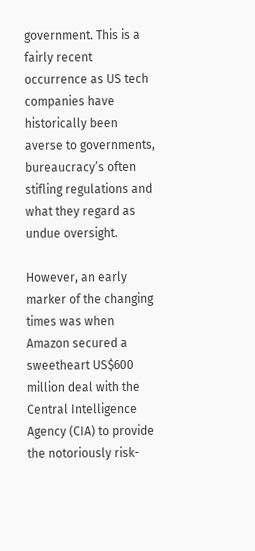government. This is a fairly recent occurrence as US tech companies have historically been averse to governments, bureaucracy’s often stifling regulations and what they regard as undue oversight.

However, an early marker of the changing times was when Amazon secured a sweetheart US$600 million deal with the Central Intelligence Agency (CIA) to provide the notoriously risk-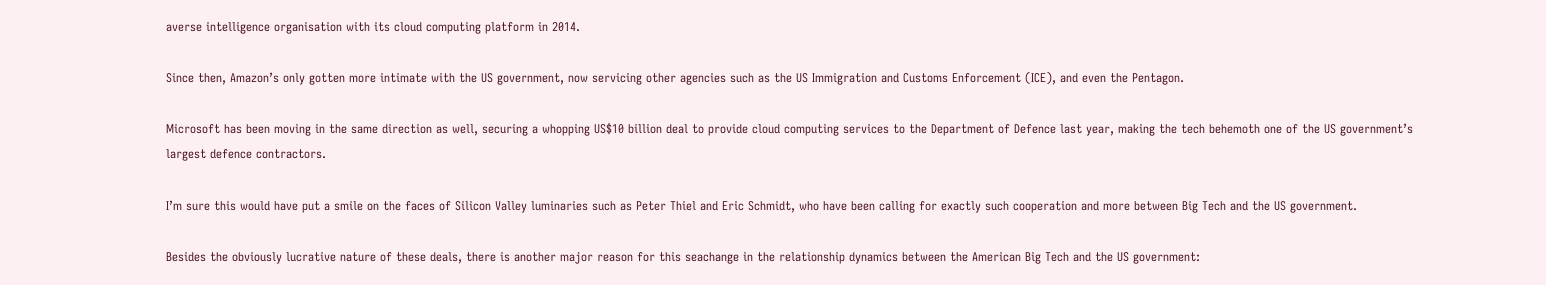averse intelligence organisation with its cloud computing platform in 2014.

Since then, Amazon’s only gotten more intimate with the US government, now servicing other agencies such as the US Immigration and Customs Enforcement (ICE), and even the Pentagon.

Microsoft has been moving in the same direction as well, securing a whopping US$10 billion deal to provide cloud computing services to the Department of Defence last year, making the tech behemoth one of the US government’s largest defence contractors.

I’m sure this would have put a smile on the faces of Silicon Valley luminaries such as Peter Thiel and Eric Schmidt, who have been calling for exactly such cooperation and more between Big Tech and the US government.

Besides the obviously lucrative nature of these deals, there is another major reason for this seachange in the relationship dynamics between the American Big Tech and the US government: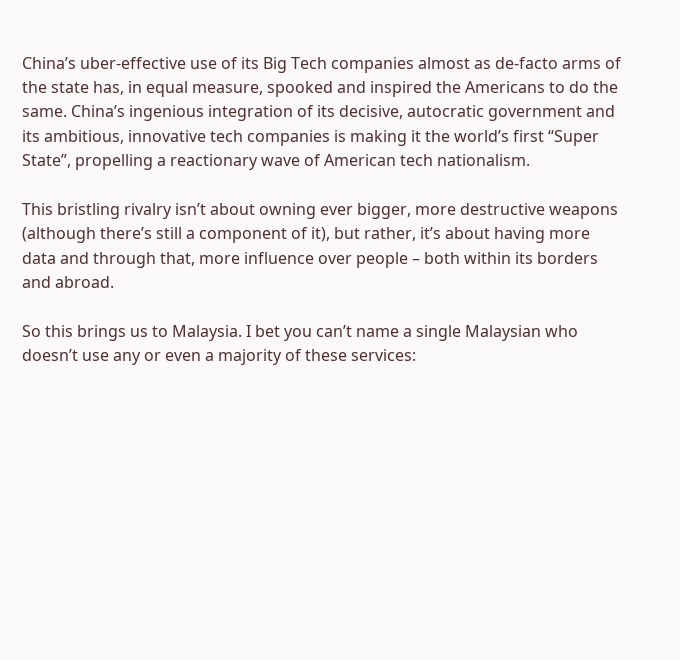China’s uber-effective use of its Big Tech companies almost as de-facto arms of the state has, in equal measure, spooked and inspired the Americans to do the same. China’s ingenious integration of its decisive, autocratic government and its ambitious, innovative tech companies is making it the world’s first “Super State”, propelling a reactionary wave of American tech nationalism.

This bristling rivalry isn’t about owning ever bigger, more destructive weapons (although there’s still a component of it), but rather, it’s about having more data and through that, more influence over people – both within its borders and abroad.

So this brings us to Malaysia. I bet you can’t name a single Malaysian who doesn’t use any or even a majority of these services: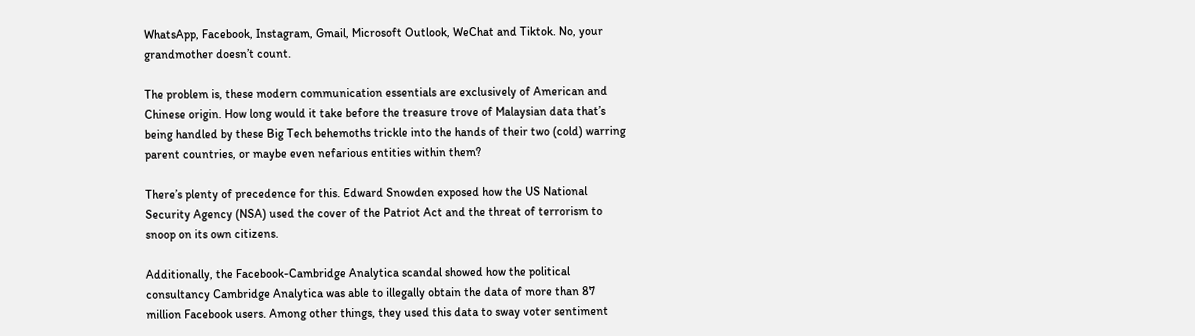WhatsApp, Facebook, Instagram, Gmail, Microsoft Outlook, WeChat and Tiktok. No, your grandmother doesn’t count.

The problem is, these modern communication essentials are exclusively of American and Chinese origin. How long would it take before the treasure trove of Malaysian data that’s being handled by these Big Tech behemoths trickle into the hands of their two (cold) warring parent countries, or maybe even nefarious entities within them?

There’s plenty of precedence for this. Edward Snowden exposed how the US National Security Agency (NSA) used the cover of the Patriot Act and the threat of terrorism to snoop on its own citizens.

Additionally, the Facebook-Cambridge Analytica scandal showed how the political consultancy Cambridge Analytica was able to illegally obtain the data of more than 87 million Facebook users. Among other things, they used this data to sway voter sentiment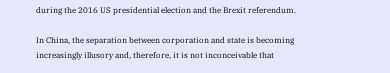during the 2016 US presidential election and the Brexit referendum.

In China, the separation between corporation and state is becoming increasingly illusory and, therefore, it is not inconceivable that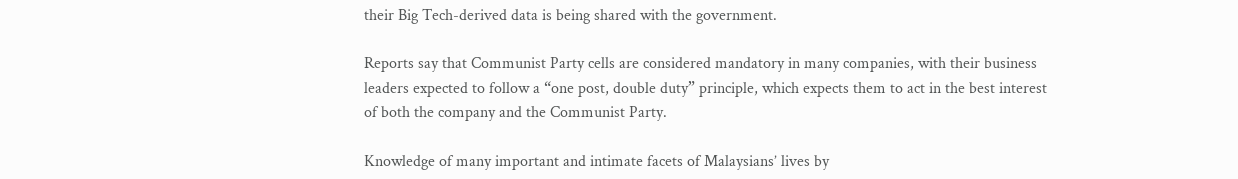their Big Tech-derived data is being shared with the government.

Reports say that Communist Party cells are considered mandatory in many companies, with their business leaders expected to follow a “one post, double duty” principle, which expects them to act in the best interest of both the company and the Communist Party.

Knowledge of many important and intimate facets of Malaysians’ lives by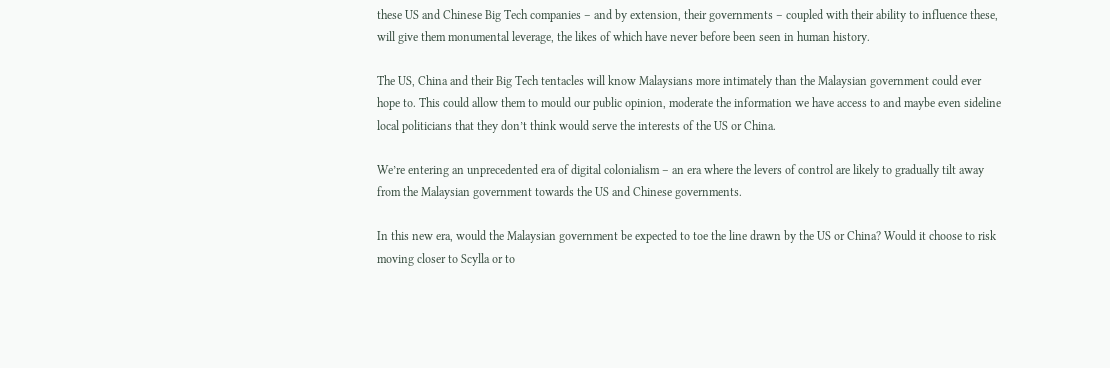these US and Chinese Big Tech companies – and by extension, their governments – coupled with their ability to influence these, will give them monumental leverage, the likes of which have never before been seen in human history.

The US, China and their Big Tech tentacles will know Malaysians more intimately than the Malaysian government could ever hope to. This could allow them to mould our public opinion, moderate the information we have access to and maybe even sideline local politicians that they don’t think would serve the interests of the US or China.

We’re entering an unprecedented era of digital colonialism – an era where the levers of control are likely to gradually tilt away from the Malaysian government towards the US and Chinese governments.

In this new era, would the Malaysian government be expected to toe the line drawn by the US or China? Would it choose to risk moving closer to Scylla or to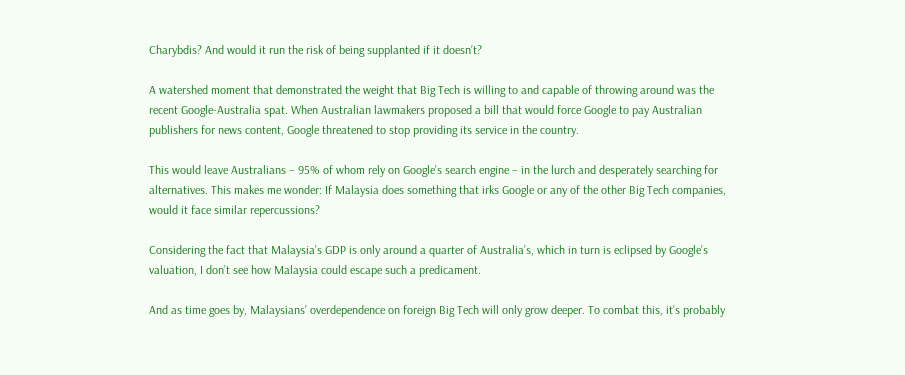Charybdis? And would it run the risk of being supplanted if it doesn’t?

A watershed moment that demonstrated the weight that Big Tech is willing to and capable of throwing around was the recent Google-Australia spat. When Australian lawmakers proposed a bill that would force Google to pay Australian publishers for news content, Google threatened to stop providing its service in the country.

This would leave Australians – 95% of whom rely on Google’s search engine – in the lurch and desperately searching for alternatives. This makes me wonder: If Malaysia does something that irks Google or any of the other Big Tech companies, would it face similar repercussions?

Considering the fact that Malaysia’s GDP is only around a quarter of Australia’s, which in turn is eclipsed by Google’s valuation, I don’t see how Malaysia could escape such a predicament.

And as time goes by, Malaysians’ overdependence on foreign Big Tech will only grow deeper. To combat this, it’s probably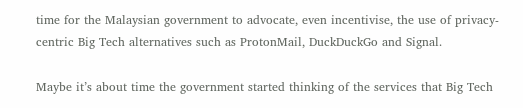time for the Malaysian government to advocate, even incentivise, the use of privacy-centric Big Tech alternatives such as ProtonMail, DuckDuckGo and Signal.

Maybe it’s about time the government started thinking of the services that Big Tech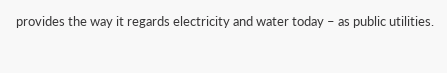provides the way it regards electricity and water today – as public utilities.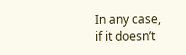In any case, if it doesn’t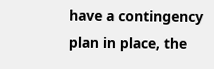have a contingency plan in place, the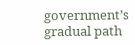government’s gradual path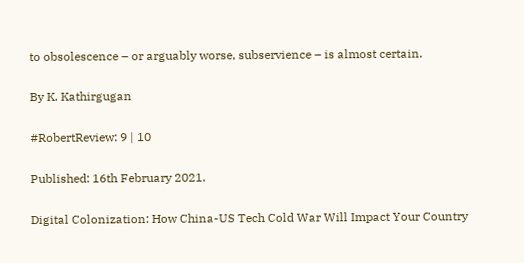to obsolescence – or arguably worse, subservience – is almost certain.

By K. Kathirgugan

#RobertReview: 9 | 10

Published: 16th February 2021.

Digital Colonization: How China-US Tech Cold War Will Impact Your Country